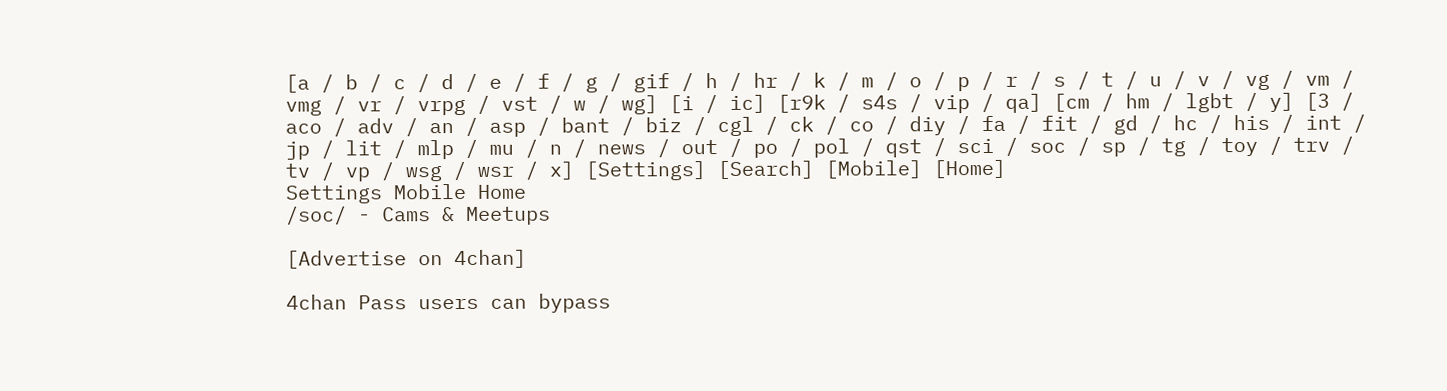[a / b / c / d / e / f / g / gif / h / hr / k / m / o / p / r / s / t / u / v / vg / vm / vmg / vr / vrpg / vst / w / wg] [i / ic] [r9k / s4s / vip / qa] [cm / hm / lgbt / y] [3 / aco / adv / an / asp / bant / biz / cgl / ck / co / diy / fa / fit / gd / hc / his / int / jp / lit / mlp / mu / n / news / out / po / pol / qst / sci / soc / sp / tg / toy / trv / tv / vp / wsg / wsr / x] [Settings] [Search] [Mobile] [Home]
Settings Mobile Home
/soc/ - Cams & Meetups

[Advertise on 4chan]

4chan Pass users can bypass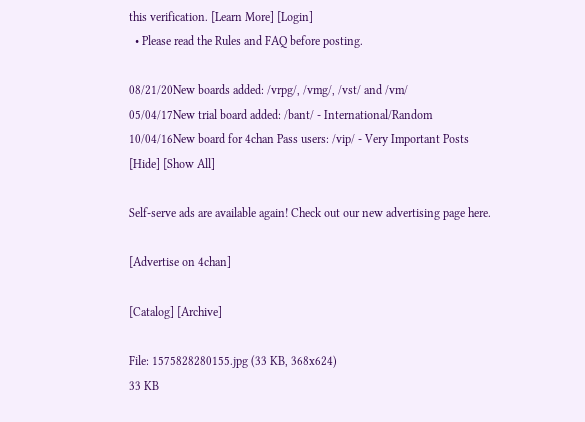this verification. [Learn More] [Login]
  • Please read the Rules and FAQ before posting.

08/21/20New boards added: /vrpg/, /vmg/, /vst/ and /vm/
05/04/17New trial board added: /bant/ - International/Random
10/04/16New board for 4chan Pass users: /vip/ - Very Important Posts
[Hide] [Show All]

Self-serve ads are available again! Check out our new advertising page here.

[Advertise on 4chan]

[Catalog] [Archive]

File: 1575828280155.jpg (33 KB, 368x624)
33 KB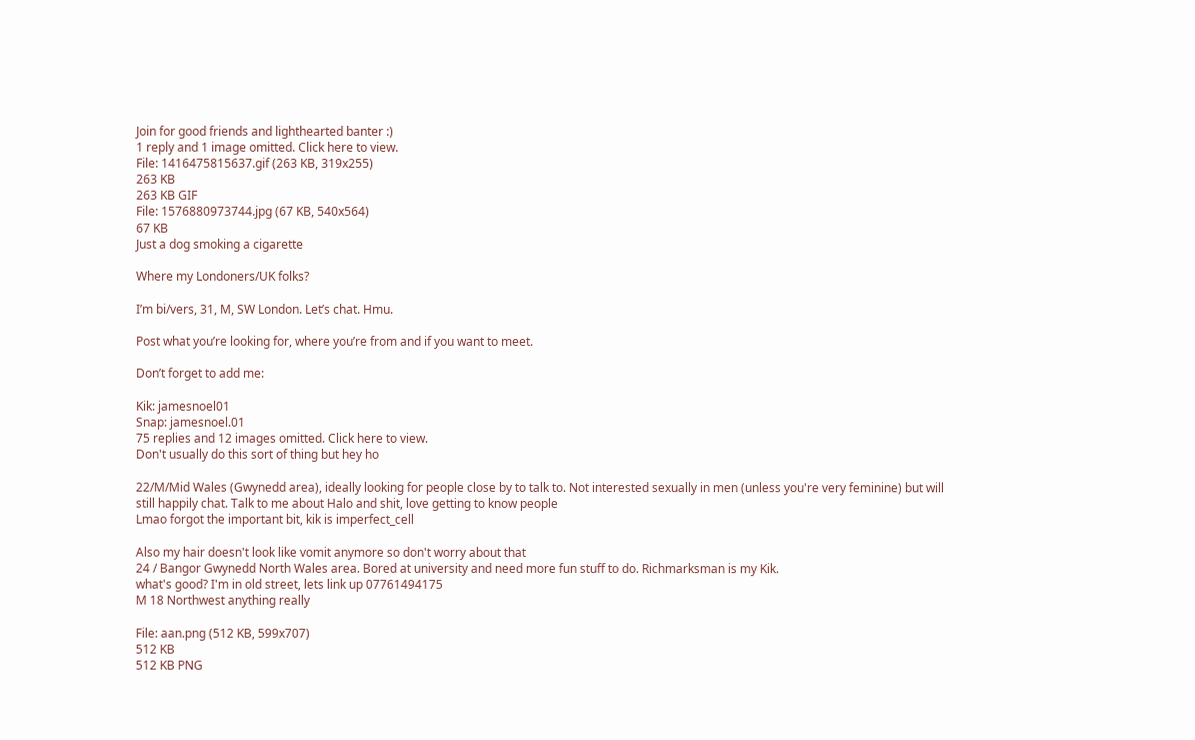Join for good friends and lighthearted banter :)
1 reply and 1 image omitted. Click here to view.
File: 1416475815637.gif (263 KB, 319x255)
263 KB
263 KB GIF
File: 1576880973744.jpg (67 KB, 540x564)
67 KB
Just a dog smoking a cigarette

Where my Londoners/UK folks?

I’m bi/vers, 31, M, SW London. Let’s chat. Hmu.

Post what you’re looking for, where you’re from and if you want to meet.

Don’t forget to add me:

Kik: jamesnoel01
Snap: jamesnoel.01
75 replies and 12 images omitted. Click here to view.
Don't usually do this sort of thing but hey ho

22/M/Mid Wales (Gwynedd area), ideally looking for people close by to talk to. Not interested sexually in men (unless you're very feminine) but will still happily chat. Talk to me about Halo and shit, love getting to know people
Lmao forgot the important bit, kik is imperfect_cell

Also my hair doesn't look like vomit anymore so don't worry about that
24 / Bangor Gwynedd North Wales area. Bored at university and need more fun stuff to do. Richmarksman is my Kik.
what's good? I'm in old street, lets link up 07761494175
M 18 Northwest anything really

File: aan.png (512 KB, 599x707)
512 KB
512 KB PNG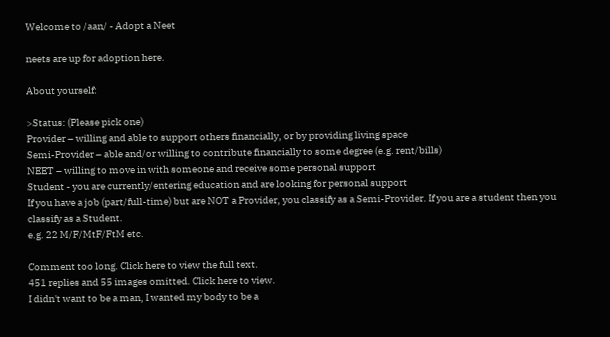Welcome to /aan/ - Adopt a Neet

neets are up for adoption here.

About yourself:

>Status: (Please pick one)
Provider – willing and able to support others financially, or by providing living space
Semi-Provider – able and/or willing to contribute financially to some degree (e.g. rent/bills)
NEET – willing to move in with someone and receive some personal support
Student - you are currently/entering education and are looking for personal support
If you have a job (part/full-time) but are NOT a Provider, you classify as a Semi-Provider. If you are a student then you classify as a Student.
e.g. 22 M/F/MtF/FtM etc.

Comment too long. Click here to view the full text.
451 replies and 55 images omitted. Click here to view.
I didn't want to be a man, I wanted my body to be a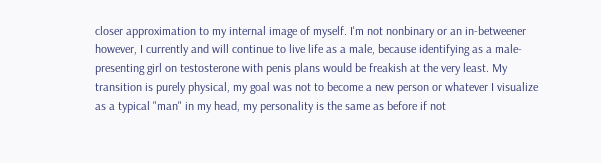closer approximation to my internal image of myself. I'm not nonbinary or an in-betweener however, I currently and will continue to live life as a male, because identifying as a male-presenting girl on testosterone with penis plans would be freakish at the very least. My transition is purely physical, my goal was not to become a new person or whatever I visualize as a typical "man" in my head, my personality is the same as before if not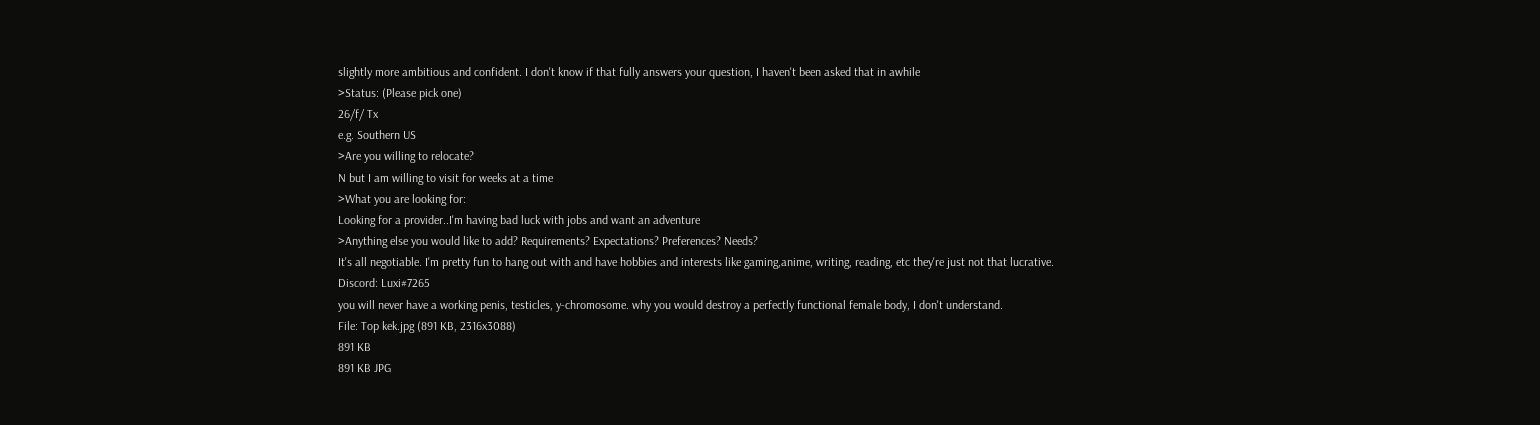slightly more ambitious and confident. I don't know if that fully answers your question, I haven't been asked that in awhile
>Status: (Please pick one)
26/f/ Tx
e.g. Southern US
>Are you willing to relocate?
N but I am willing to visit for weeks at a time
>What you are looking for:
Looking for a provider..I'm having bad luck with jobs and want an adventure
>Anything else you would like to add? Requirements? Expectations? Preferences? Needs?
It's all negotiable. I'm pretty fun to hang out with and have hobbies and interests like gaming,anime, writing, reading, etc they're just not that lucrative.
Discord: Luxi#7265
you will never have a working penis, testicles, y-chromosome. why you would destroy a perfectly functional female body, I don't understand.
File: Top kek.jpg (891 KB, 2316x3088)
891 KB
891 KB JPG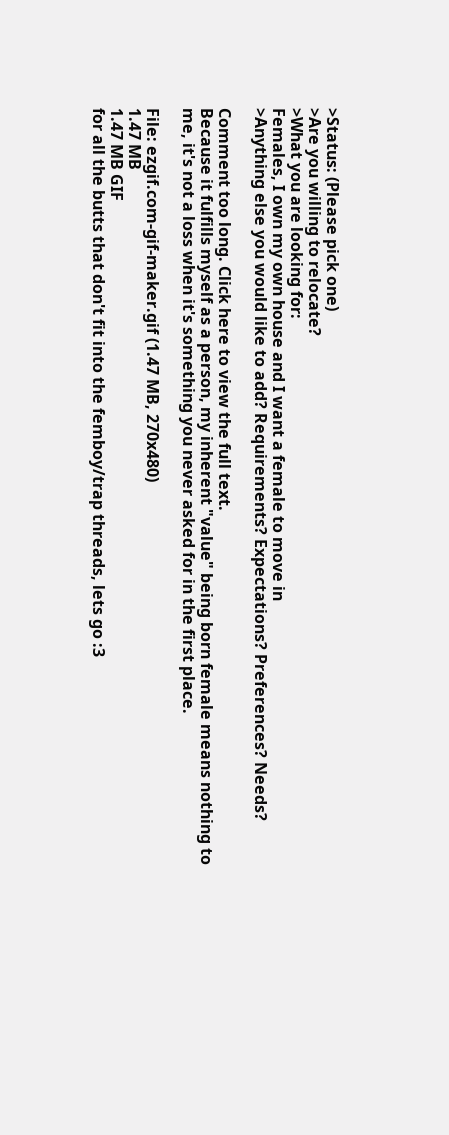>Status: (Please pick one)
>Are you willing to relocate?
>What you are looking for:
Females, I own my own house and I want a female to move in
>Anything else you would like to add? Requirements? Expectations? Preferences? Needs?

Comment too long. Click here to view the full text.
Because it fulfills myself as a person, my inherent "value" being born female means nothing to me, it's not a loss when it's something you never asked for in the first place.

File: ezgif.com-gif-maker.gif (1.47 MB, 270x480)
1.47 MB
1.47 MB GIF
for all the butts that don't fit into the femboy/trap threads, lets go :3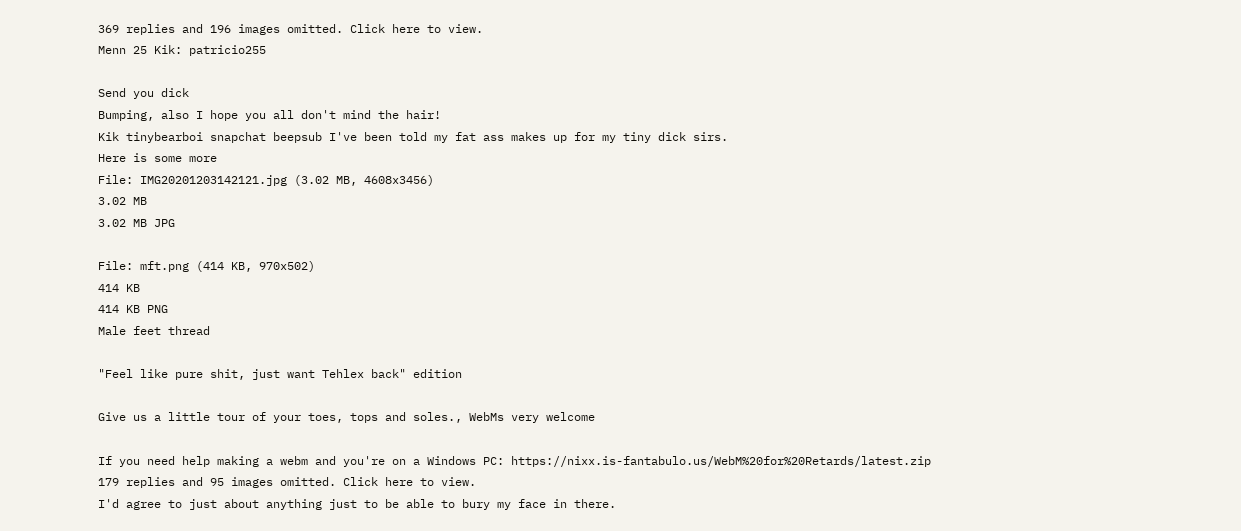369 replies and 196 images omitted. Click here to view.
Menn 25 Kik: patricio255

Send you dick
Bumping, also I hope you all don't mind the hair!
Kik tinybearboi snapchat beepsub I've been told my fat ass makes up for my tiny dick sirs.
Here is some more
File: IMG20201203142121.jpg (3.02 MB, 4608x3456)
3.02 MB
3.02 MB JPG

File: mft.png (414 KB, 970x502)
414 KB
414 KB PNG
Male feet thread

"Feel like pure shit, just want Tehlex back" edition

Give us a little tour of your toes, tops and soles., WebMs very welcome

If you need help making a webm and you're on a Windows PC: https://nixx.is-fantabulo.us/WebM%20for%20Retards/latest.zip
179 replies and 95 images omitted. Click here to view.
I'd agree to just about anything just to be able to bury my face in there.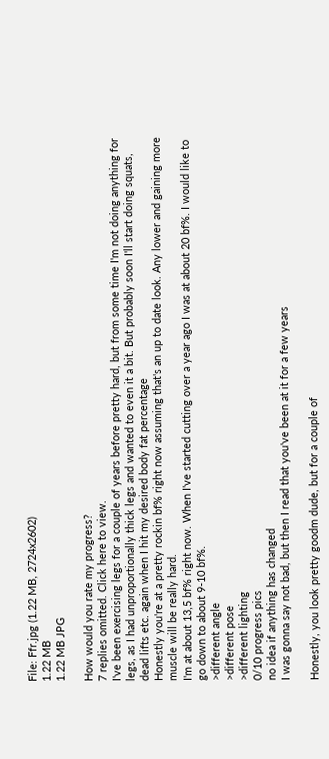File: Ffr.jpg (1.22 MB, 2724x2602)
1.22 MB
1.22 MB JPG

How would you rate my progress?
7 replies omitted. Click here to view.
I've been exercising legs for a couple of years before pretty hard, but from some time I'm not doing anything for legs, as I had unproportionally thick legs and wanted to even it a bit. But probably soon I'll start doing squats, dead lifts etc. again when I hit my desired body fat percentage
Honestly you're at a pretty rockin bf% right now assuming that's an up to date look. Any lower and gaining more muscle will be really hard.
I'm at about 13,5 bf% right now. When I've started cutting over a year ago I was at about 20 bf%. I would like to go down to about 9-10 bf%.
>different angle
>different pose
>different lighting
0/10 progress pics
no idea if anything has changed
I was gonna say not bad, but then I read that you've been at it for a few years

Honestly, you look pretty goodm dude, but for a couple of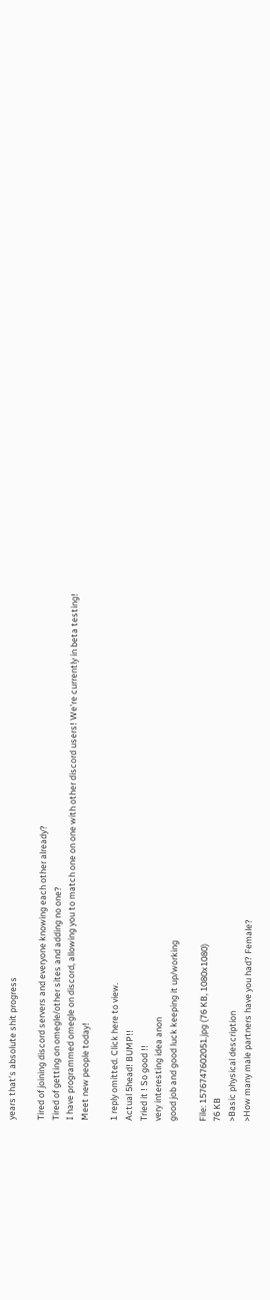years that's absolute shit progress

Tired of joining discord servers and everyone knowing each other already?
Tired of getting on omegle/other sites and adding no one?
I have programmed omegle on discord, allowing you to match one on one with other discord users! We're currently in beta testing!
Meet new people today!

1 reply omitted. Click here to view.
Actual 5head! BUMP!!
Tried it ! So good !!
very interesting idea anon
good job and good luck keeping it up/working

File: 1576747602051.jpg (76 KB, 1080x1080)
76 KB
>Basic physical description
>How many male partners have you had? Female?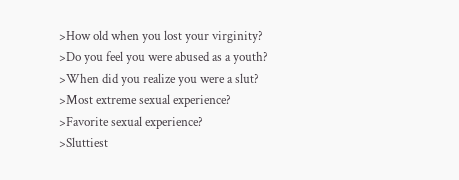>How old when you lost your virginity?
>Do you feel you were abused as a youth?
>When did you realize you were a slut?
>Most extreme sexual experience?
>Favorite sexual experience?
>Sluttiest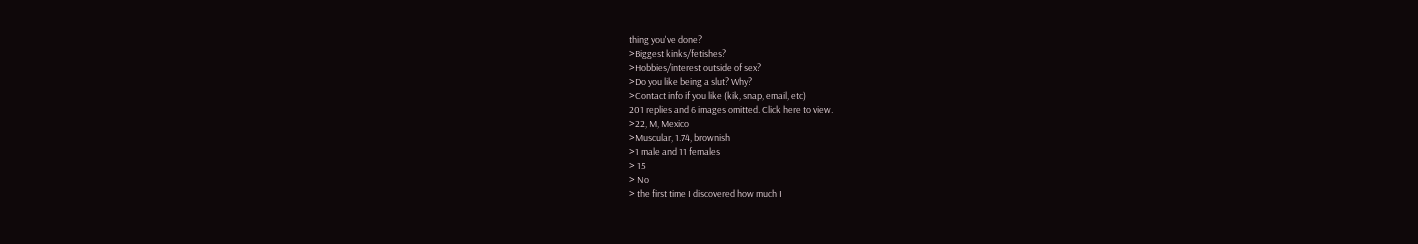thing you've done?
>Biggest kinks/fetishes?
>Hobbies/interest outside of sex?
>Do you like being a slut? Why?
>Contact info if you like (kik, snap, email, etc)
201 replies and 6 images omitted. Click here to view.
>22, M, Mexico
>Muscular, 1.74, brownish
>1 male and 11 females
> 15
> No
> the first time I discovered how much I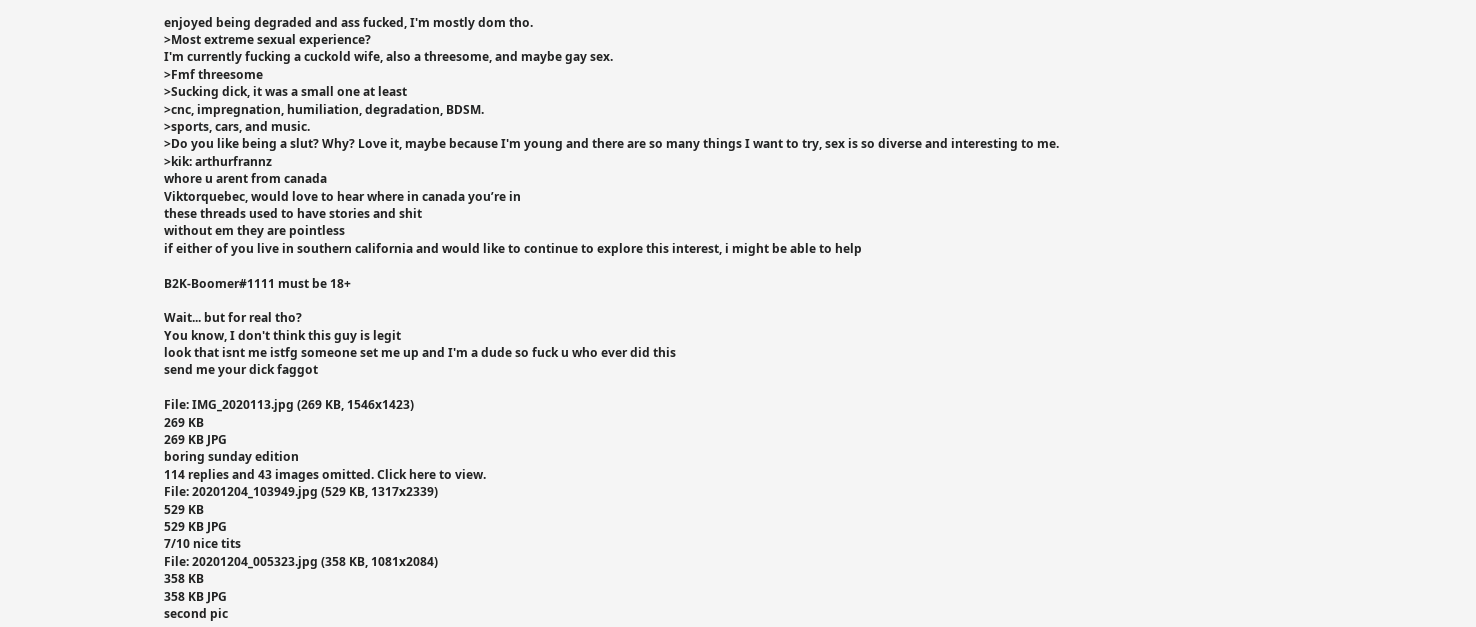enjoyed being degraded and ass fucked, I'm mostly dom tho.
>Most extreme sexual experience?
I'm currently fucking a cuckold wife, also a threesome, and maybe gay sex.
>Fmf threesome
>Sucking dick, it was a small one at least
>cnc, impregnation, humiliation, degradation, BDSM.
>sports, cars, and music.
>Do you like being a slut? Why? Love it, maybe because I'm young and there are so many things I want to try, sex is so diverse and interesting to me.
>kik: arthurfrannz
whore u arent from canada
Viktorquebec, would love to hear where in canada you’re in
these threads used to have stories and shit
without em they are pointless
if either of you live in southern california and would like to continue to explore this interest, i might be able to help

B2K-Boomer#1111 must be 18+

Wait... but for real tho?
You know, I don't think this guy is legit
look that isnt me istfg someone set me up and I'm a dude so fuck u who ever did this
send me your dick faggot

File: IMG_2020113.jpg (269 KB, 1546x1423)
269 KB
269 KB JPG
boring sunday edition
114 replies and 43 images omitted. Click here to view.
File: 20201204_103949.jpg (529 KB, 1317x2339)
529 KB
529 KB JPG
7/10 nice tits
File: 20201204_005323.jpg (358 KB, 1081x2084)
358 KB
358 KB JPG
second pic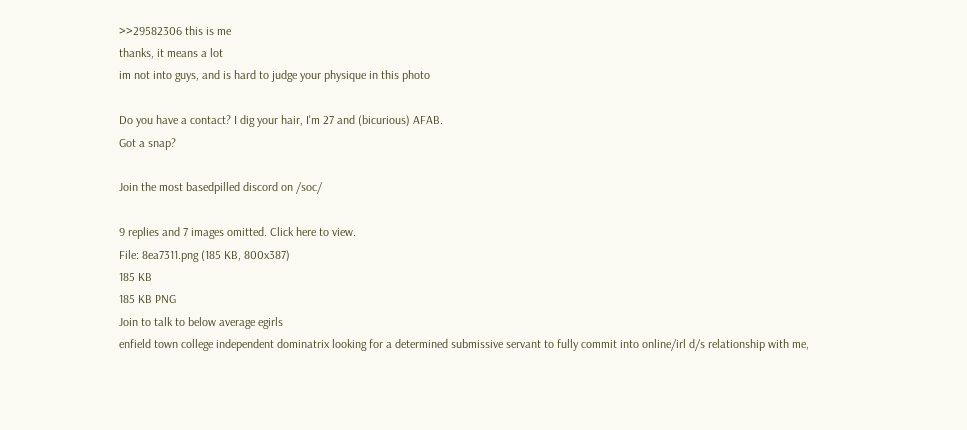>>29582306 this is me
thanks, it means a lot
im not into guys, and is hard to judge your physique in this photo

Do you have a contact? I dig your hair, I'm 27 and (bicurious) AFAB.
Got a snap?

Join the most basedpilled discord on /soc/

9 replies and 7 images omitted. Click here to view.
File: 8ea7311.png (185 KB, 800x387)
185 KB
185 KB PNG
Join to talk to below average egirls
enfield town college independent dominatrix looking for a determined submissive servant to fully commit into online/irl d/s relationship with me,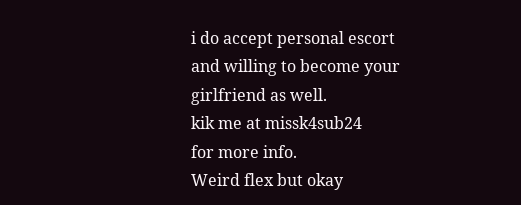i do accept personal escort
and willing to become your girlfriend as well.
kik me at missk4sub24
for more info.
Weird flex but okay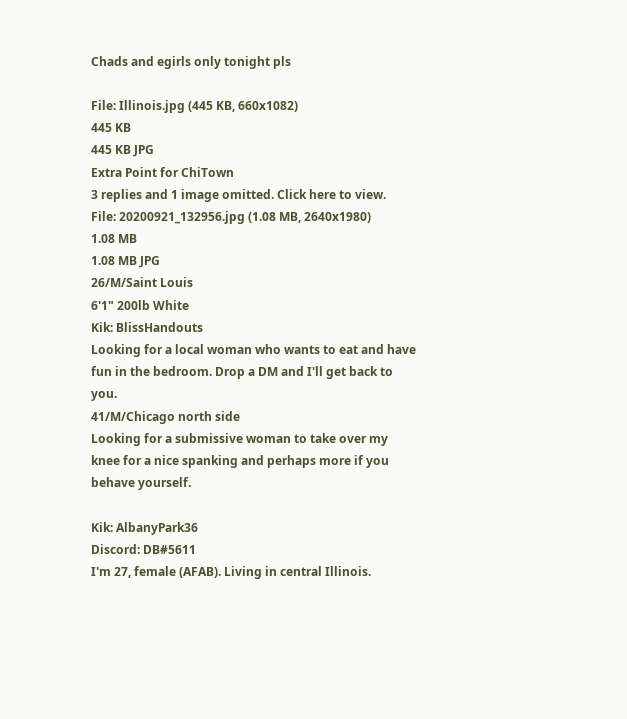Chads and egirls only tonight pls

File: Illinois.jpg (445 KB, 660x1082)
445 KB
445 KB JPG
Extra Point for ChiTown
3 replies and 1 image omitted. Click here to view.
File: 20200921_132956.jpg (1.08 MB, 2640x1980)
1.08 MB
1.08 MB JPG
26/M/Saint Louis
6'1" 200lb White
Kik: BlissHandouts
Looking for a local woman who wants to eat and have fun in the bedroom. Drop a DM and I'll get back to you.
41/M/Chicago north side
Looking for a submissive woman to take over my knee for a nice spanking and perhaps more if you behave yourself.

Kik: AlbanyPark36
Discord: DB#5611
I'm 27, female (AFAB). Living in central Illinois.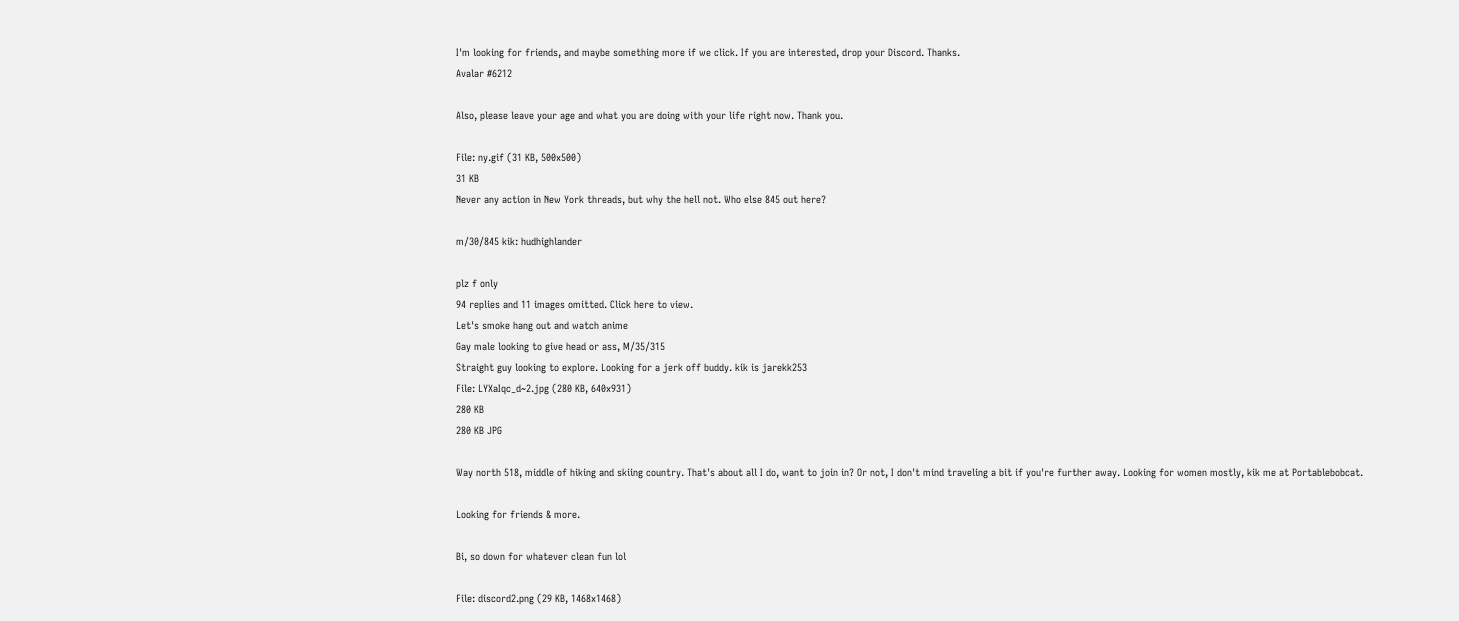I'm looking for friends, and maybe something more if we click. If you are interested, drop your Discord. Thanks.
Avalar #6212

Also, please leave your age and what you are doing with your life right now. Thank you.

File: ny.gif (31 KB, 500x500)
31 KB
Never any action in New York threads, but why the hell not. Who else 845 out here?

m/30/845 kik: hudhighlander

plz f only
94 replies and 11 images omitted. Click here to view.
Let's smoke hang out and watch anime
Gay male looking to give head or ass, M/35/315
Straight guy looking to explore. Looking for a jerk off buddy. kik is jarekk253
File: LYXaIqc_d~2.jpg (280 KB, 640x931)
280 KB
280 KB JPG

Way north 518, middle of hiking and skiing country. That's about all I do, want to join in? Or not, I don't mind traveling a bit if you're further away. Looking for women mostly, kik me at Portablebobcat.

Looking for friends & more.

Bi, so down for whatever clean fun lol

File: discord2.png (29 KB, 1468x1468)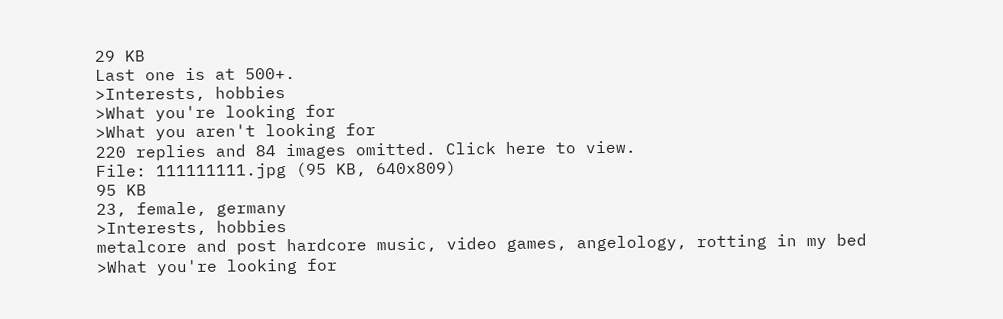29 KB
Last one is at 500+.
>Interests, hobbies
>What you're looking for
>What you aren't looking for
220 replies and 84 images omitted. Click here to view.
File: 111111111.jpg (95 KB, 640x809)
95 KB
23, female, germany
>Interests, hobbies
metalcore and post hardcore music, video games, angelology, rotting in my bed
>What you're looking for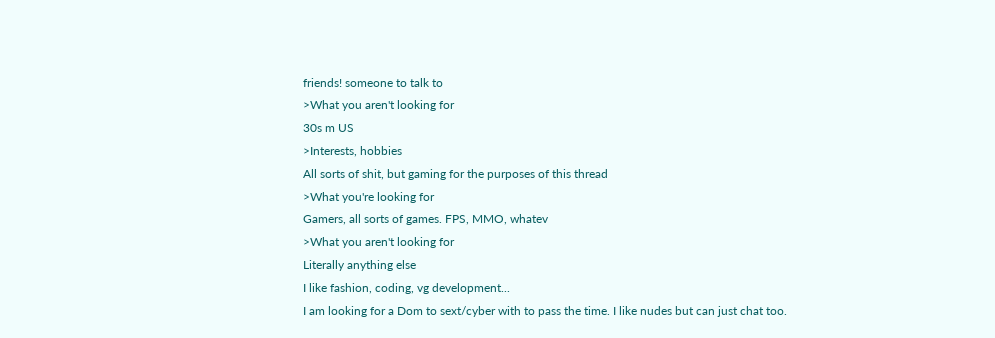friends! someone to talk to
>What you aren't looking for
30s m US
>Interests, hobbies
All sorts of shit, but gaming for the purposes of this thread
>What you're looking for
Gamers, all sorts of games. FPS, MMO, whatev
>What you aren't looking for
Literally anything else
I like fashion, coding, vg development...
I am looking for a Dom to sext/cyber with to pass the time. I like nudes but can just chat too.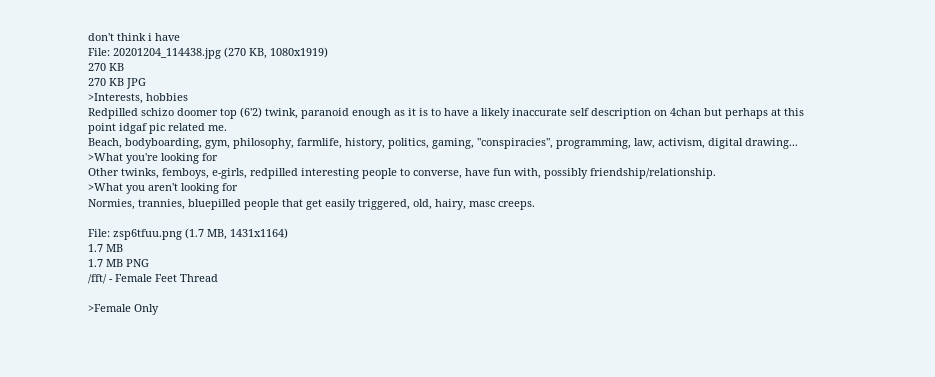don't think i have
File: 20201204_114438.jpg (270 KB, 1080x1919)
270 KB
270 KB JPG
>Interests, hobbies
Redpilled schizo doomer top (6'2) twink, paranoid enough as it is to have a likely inaccurate self description on 4chan but perhaps at this point idgaf pic related me.
Beach, bodyboarding, gym, philosophy, farmlife, history, politics, gaming, "conspiracies", programming, law, activism, digital drawing...
>What you're looking for
Other twinks, femboys, e-girls, redpilled interesting people to converse, have fun with, possibly friendship/relationship.
>What you aren't looking for
Normies, trannies, bluepilled people that get easily triggered, old, hairy, masc creeps.

File: zsp6tfuu.png (1.7 MB, 1431x1164)
1.7 MB
1.7 MB PNG
/fft/ - Female Feet Thread

>Female Only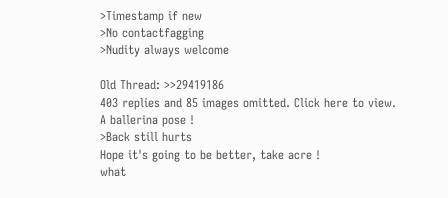>Timestamp if new
>No contactfagging
>Nudity always welcome

Old Thread: >>29419186
403 replies and 85 images omitted. Click here to view.
A ballerina pose !
>Back still hurts
Hope it's going to be better, take acre !
what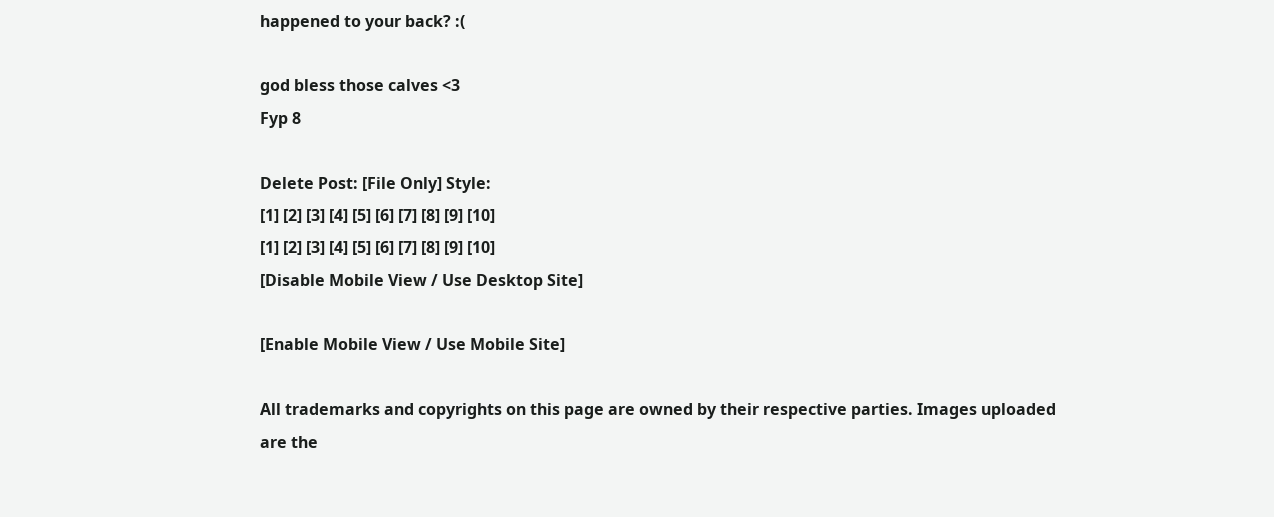happened to your back? :(

god bless those calves <3
Fyp 8

Delete Post: [File Only] Style:
[1] [2] [3] [4] [5] [6] [7] [8] [9] [10]
[1] [2] [3] [4] [5] [6] [7] [8] [9] [10]
[Disable Mobile View / Use Desktop Site]

[Enable Mobile View / Use Mobile Site]

All trademarks and copyrights on this page are owned by their respective parties. Images uploaded are the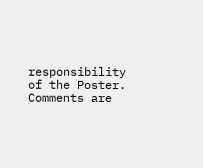responsibility of the Poster. Comments are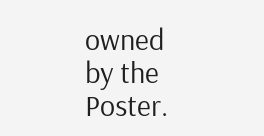owned by the Poster.